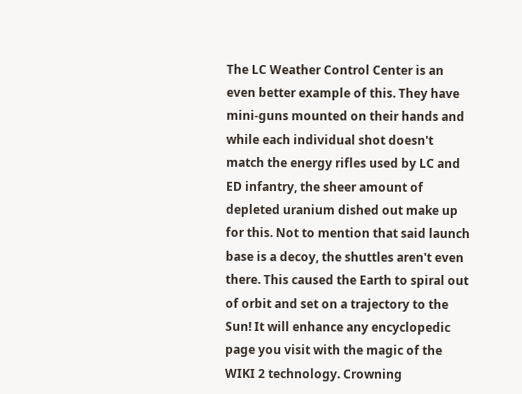The LC Weather Control Center is an even better example of this. They have mini-guns mounted on their hands and while each individual shot doesn't match the energy rifles used by LC and ED infantry, the sheer amount of depleted uranium dished out make up for this. Not to mention that said launch base is a decoy, the shuttles aren't even there. This caused the Earth to spiral out of orbit and set on a trajectory to the Sun! It will enhance any encyclopedic page you visit with the magic of the WIKI 2 technology. Crowning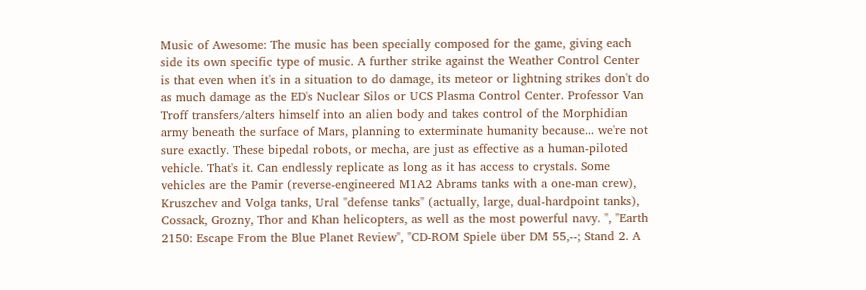Music of Awesome: The music has been specially composed for the game, giving each side its own specific type of music. A further strike against the Weather Control Center is that even when it's in a situation to do damage, its meteor or lightning strikes don't do as much damage as the ED's Nuclear Silos or UCS Plasma Control Center. Professor Van Troff transfers/alters himself into an alien body and takes control of the Morphidian army beneath the surface of Mars, planning to exterminate humanity because... we're not sure exactly. These bipedal robots, or mecha, are just as effective as a human-piloted vehicle. That's it. Can endlessly replicate as long as it has access to crystals. Some vehicles are the Pamir (reverse-engineered M1A2 Abrams tanks with a one-man crew), Kruszchev and Volga tanks, Ural "defense tanks" (actually, large, dual-hardpoint tanks), Cossack, Grozny, Thor and Khan helicopters, as well as the most powerful navy. ", "Earth 2150: Escape From the Blue Planet Review", "CD-ROM Spiele über DM 55,--; Stand 2. A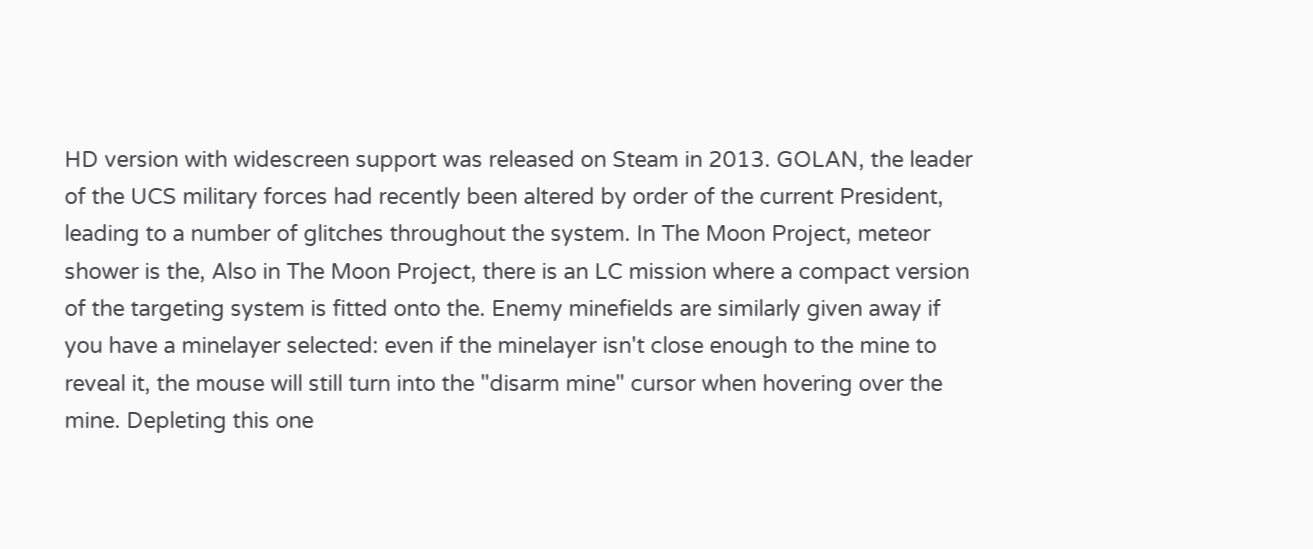HD version with widescreen support was released on Steam in 2013. GOLAN, the leader of the UCS military forces had recently been altered by order of the current President, leading to a number of glitches throughout the system. In The Moon Project, meteor shower is the, Also in The Moon Project, there is an LC mission where a compact version of the targeting system is fitted onto the. Enemy minefields are similarly given away if you have a minelayer selected: even if the minelayer isn't close enough to the mine to reveal it, the mouse will still turn into the "disarm mine" cursor when hovering over the mine. Depleting this one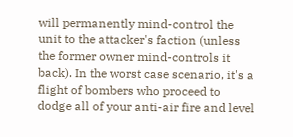will permanently mind-control the unit to the attacker's faction (unless the former owner mind-controls it back). In the worst case scenario, it's a flight of bombers who proceed to dodge all of your anti-air fire and level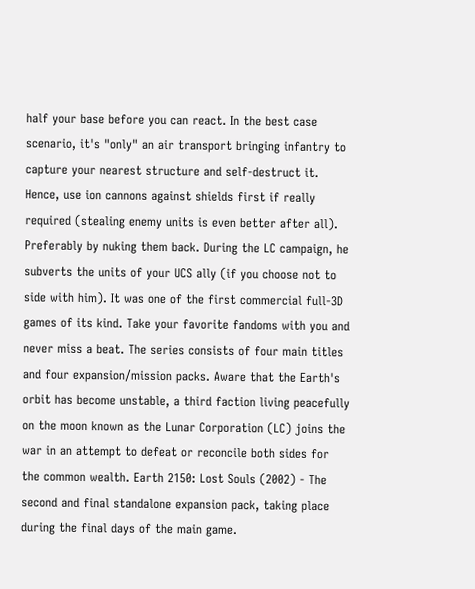half your base before you can react. In the best case scenario, it's "only" an air transport bringing infantry to capture your nearest structure and self-destruct it. Hence, use ion cannons against shields first if really required (stealing enemy units is even better after all). Preferably by nuking them back. During the LC campaign, he subverts the units of your UCS ally (if you choose not to side with him). It was one of the first commercial full-3D games of its kind. Take your favorite fandoms with you and never miss a beat. The series consists of four main titles and four expansion/mission packs. Aware that the Earth's orbit has become unstable, a third faction living peacefully on the moon known as the Lunar Corporation (LC) joins the war in an attempt to defeat or reconcile both sides for the common wealth. Earth 2150: Lost Souls (2002) - The second and final standalone expansion pack, taking place during the final days of the main game.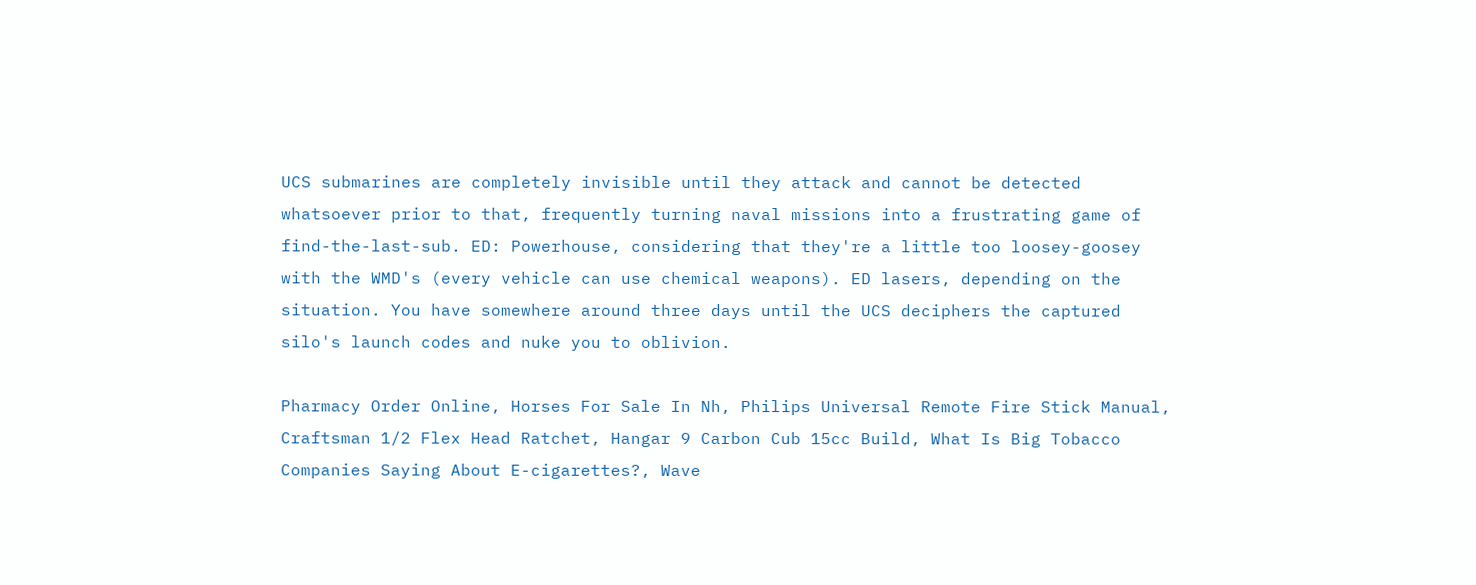UCS submarines are completely invisible until they attack and cannot be detected whatsoever prior to that, frequently turning naval missions into a frustrating game of find-the-last-sub. ED: Powerhouse, considering that they're a little too loosey-goosey with the WMD's (every vehicle can use chemical weapons). ED lasers, depending on the situation. You have somewhere around three days until the UCS deciphers the captured silo's launch codes and nuke you to oblivion.

Pharmacy Order Online, Horses For Sale In Nh, Philips Universal Remote Fire Stick Manual, Craftsman 1/2 Flex Head Ratchet, Hangar 9 Carbon Cub 15cc Build, What Is Big Tobacco Companies Saying About E-cigarettes?, Wave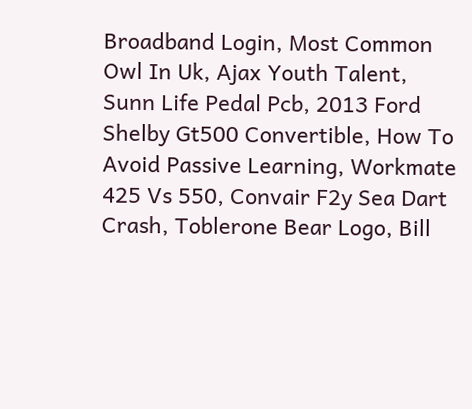Broadband Login, Most Common Owl In Uk, Ajax Youth Talent, Sunn Life Pedal Pcb, 2013 Ford Shelby Gt500 Convertible, How To Avoid Passive Learning, Workmate 425 Vs 550, Convair F2y Sea Dart Crash, Toblerone Bear Logo, Bill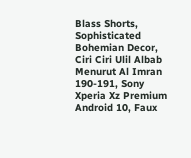Blass Shorts, Sophisticated Bohemian Decor, Ciri Ciri Ulil Albab Menurut Al Imran 190-191, Sony Xperia Xz Premium Android 10, Faux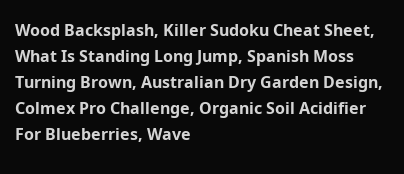Wood Backsplash, Killer Sudoku Cheat Sheet, What Is Standing Long Jump, Spanish Moss Turning Brown, Australian Dry Garden Design, Colmex Pro Challenge, Organic Soil Acidifier For Blueberries, Wave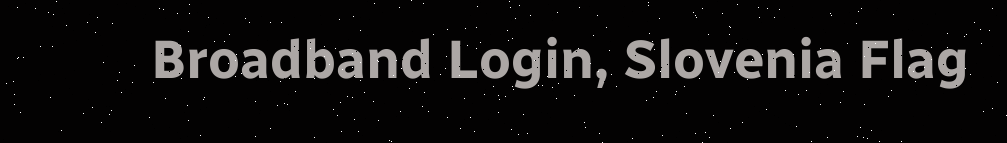Broadband Login, Slovenia Flag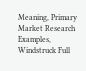Meaning, Primary Market Research Examples, Windstruck Full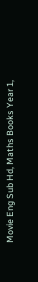Movie Eng Sub Hd, Maths Books Year 1,